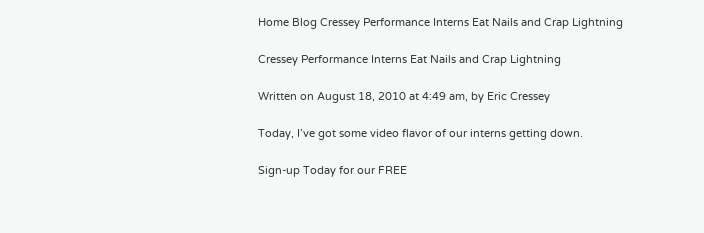Home Blog Cressey Performance Interns Eat Nails and Crap Lightning

Cressey Performance Interns Eat Nails and Crap Lightning

Written on August 18, 2010 at 4:49 am, by Eric Cressey

Today, I’ve got some video flavor of our interns getting down.

Sign-up Today for our FREE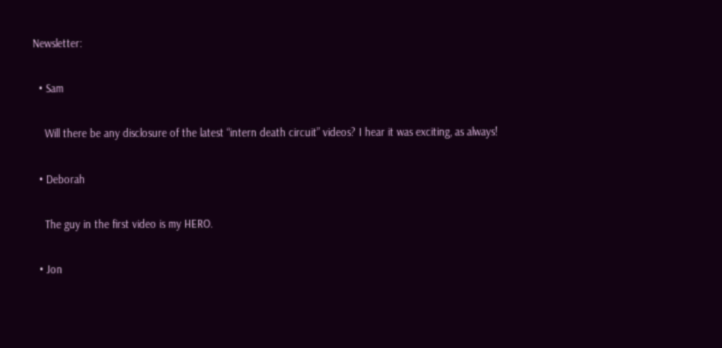Newsletter:

  • Sam

    Will there be any disclosure of the latest “intern death circuit” videos? I hear it was exciting, as always!

  • Deborah

    The guy in the first video is my HERO.

  • Jon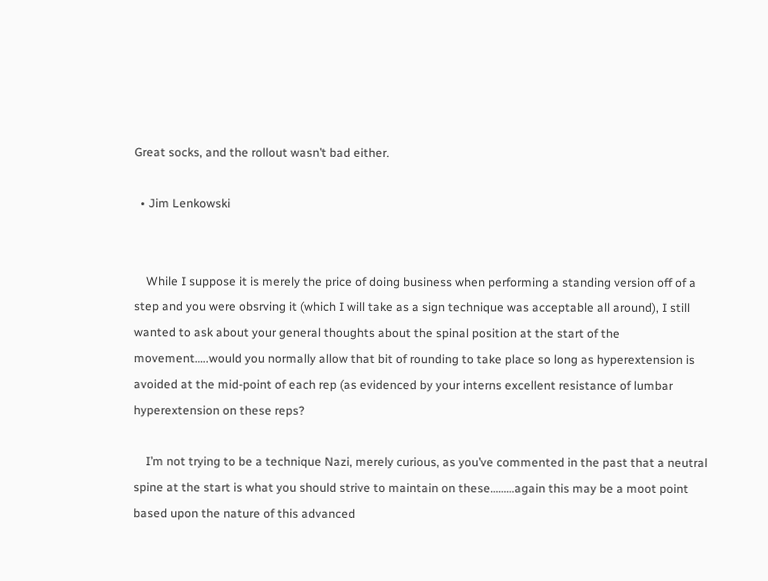Great socks, and the rollout wasn’t bad either.

  • Jim Lenkowski


    While I suppose it is merely the price of doing business when performing a standing version off of a step and you were obsrving it (which I will take as a sign technique was acceptable all around), I still wanted to ask about your general thoughts about the spinal position at the start of the movement…..would you normally allow that bit of rounding to take place so long as hyperextension is avoided at the mid-point of each rep (as evidenced by your interns excellent resistance of lumbar hyperextension on these reps?

    I’m not trying to be a technique Nazi, merely curious, as you’ve commented in the past that a neutral spine at the start is what you should strive to maintain on these………again this may be a moot point based upon the nature of this advanced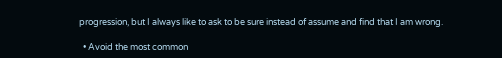progression, but I always like to ask to be sure instead of assume and find that I am wrong.

  • Avoid the most common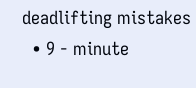deadlifting mistakes
  • 9 - minute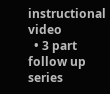instructional video
  • 3 part follow up series